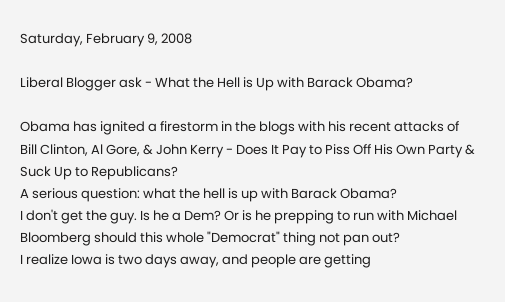Saturday, February 9, 2008

Liberal Blogger ask - What the Hell is Up with Barack Obama?

Obama has ignited a firestorm in the blogs with his recent attacks of Bill Clinton, Al Gore, & John Kerry - Does It Pay to Piss Off His Own Party & Suck Up to Republicans?
A serious question: what the hell is up with Barack Obama?
I don't get the guy. Is he a Dem? Or is he prepping to run with Michael Bloomberg should this whole "Democrat" thing not pan out?
I realize Iowa is two days away, and people are getting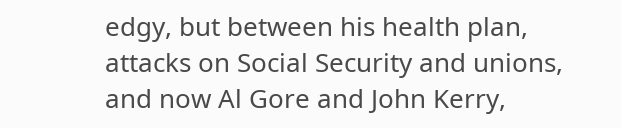edgy, but between his health plan, attacks on Social Security and unions, and now Al Gore and John Kerry,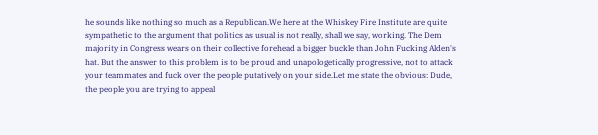he sounds like nothing so much as a Republican.We here at the Whiskey Fire Institute are quite sympathetic to the argument that politics as usual is not really, shall we say, working. The Dem majority in Congress wears on their collective forehead a bigger buckle than John Fucking Alden's hat. But the answer to this problem is to be proud and unapologetically progressive, not to attack your teammates and fuck over the people putatively on your side.Let me state the obvious: Dude, the people you are trying to appeal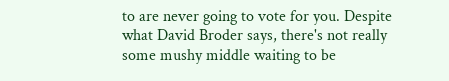to are never going to vote for you. Despite what David Broder says, there's not really some mushy middle waiting to be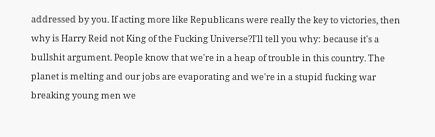addressed by you. If acting more like Republicans were really the key to victories, then why is Harry Reid not King of the Fucking Universe?I'll tell you why: because it's a bullshit argument. People know that we're in a heap of trouble in this country. The planet is melting and our jobs are evaporating and we're in a stupid fucking war breaking young men we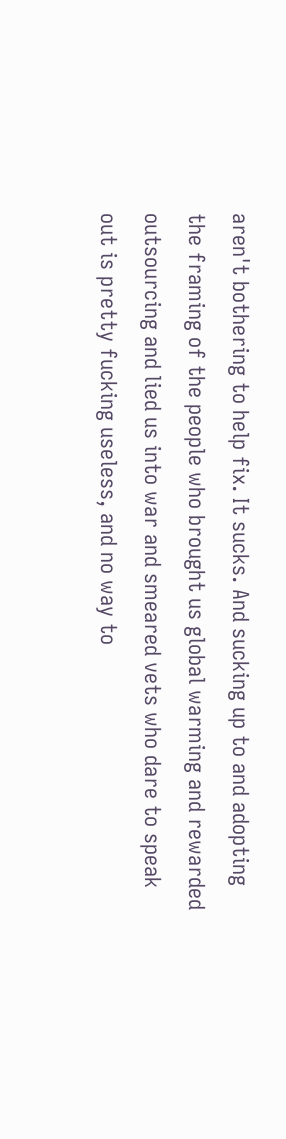aren't bothering to help fix. It sucks. And sucking up to and adopting the framing of the people who brought us global warming and rewarded outsourcing and lied us into war and smeared vets who dare to speak out is pretty fucking useless, and no way to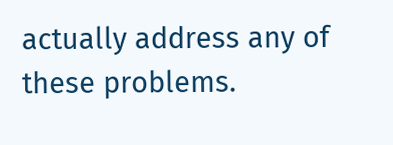actually address any of these problems.